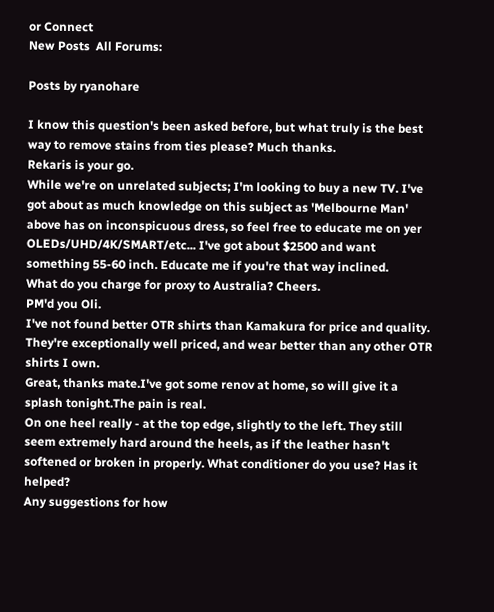or Connect
New Posts  All Forums:

Posts by ryanohare

I know this question's been asked before, but what truly is the best way to remove stains from ties please? Much thanks.
Rekaris is your go.
While we're on unrelated subjects; I'm looking to buy a new TV. I've got about as much knowledge on this subject as 'Melbourne Man' above has on inconspicuous dress, so feel free to educate me on yer OLEDs/UHD/4K/SMART/etc... I've got about $2500 and want something 55-60 inch. Educate me if you're that way inclined.
What do you charge for proxy to Australia? Cheers.
PM'd you Oli.
I've not found better OTR shirts than Kamakura for price and quality. They're exceptionally well priced, and wear better than any other OTR shirts I own.
Great, thanks mate.I've got some renov at home, so will give it a splash tonight.The pain is real.
On one heel really - at the top edge, slightly to the left. They still seem extremely hard around the heels, as if the leather hasn't softened or broken in properly. What conditioner do you use? Has it helped?
Any suggestions for how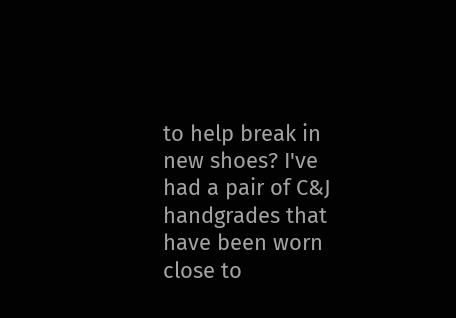to help break in new shoes? I've had a pair of C&J handgrades that have been worn close to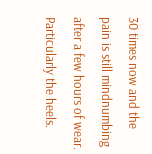30 times now and the pain is still mindnumbing after a few hours of wear. Particularly the heels.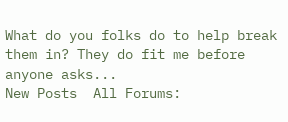What do you folks do to help break them in? They do fit me before anyone asks...
New Posts  All Forums: